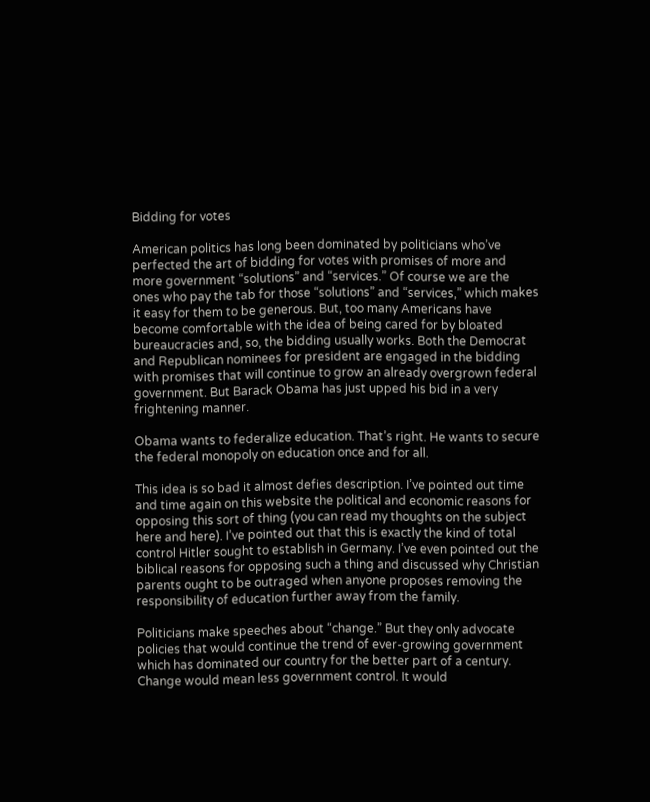Bidding for votes

American politics has long been dominated by politicians who’ve perfected the art of bidding for votes with promises of more and more government “solutions” and “services.” Of course we are the ones who pay the tab for those “solutions” and “services,” which makes it easy for them to be generous. But, too many Americans have become comfortable with the idea of being cared for by bloated bureaucracies and, so, the bidding usually works. Both the Democrat and Republican nominees for president are engaged in the bidding with promises that will continue to grow an already overgrown federal government. But Barack Obama has just upped his bid in a very frightening manner.

Obama wants to federalize education. That’s right. He wants to secure the federal monopoly on education once and for all.

This idea is so bad it almost defies description. I’ve pointed out time and time again on this website the political and economic reasons for opposing this sort of thing (you can read my thoughts on the subject here and here). I’ve pointed out that this is exactly the kind of total control Hitler sought to establish in Germany. I’ve even pointed out the biblical reasons for opposing such a thing and discussed why Christian parents ought to be outraged when anyone proposes removing the responsibility of education further away from the family.

Politicians make speeches about “change.” But they only advocate policies that would continue the trend of ever-growing government which has dominated our country for the better part of a century. Change would mean less government control. It would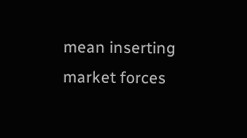mean inserting market forces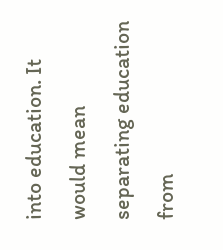into education. It would mean separating education from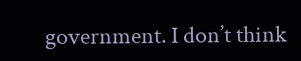government. I don’t think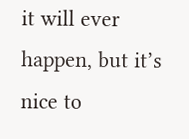it will ever happen, but it’s nice to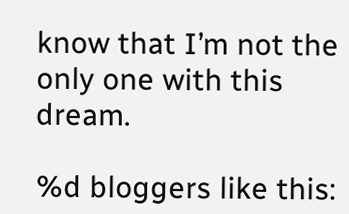know that I’m not the only one with this dream.

%d bloggers like this: